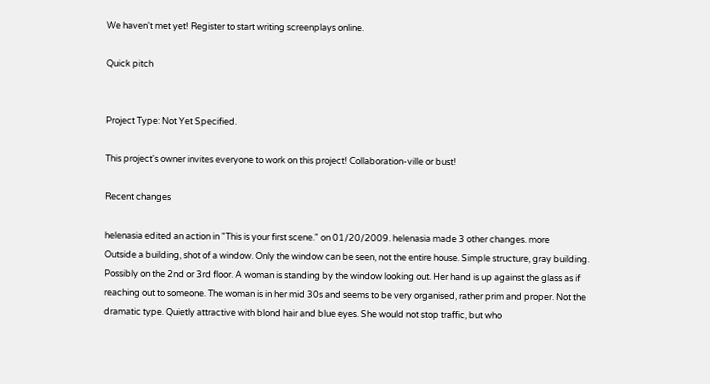We haven't met yet! Register to start writing screenplays online.

Quick pitch


Project Type: Not Yet Specified.

This project's owner invites everyone to work on this project! Collaboration-ville or bust!

Recent changes

helenasia edited an action in "This is your first scene." on 01/20/2009. helenasia made 3 other changes. more
Outside a building, shot of a window. Only the window can be seen, not the entire house. Simple structure, gray building. Possibly on the 2nd or 3rd floor. A woman is standing by the window looking out. Her hand is up against the glass as if reaching out to someone. The woman is in her mid 30s and seems to be very organised, rather prim and proper. Not the dramatic type. Quietly attractive with blond hair and blue eyes. She would not stop traffic, but who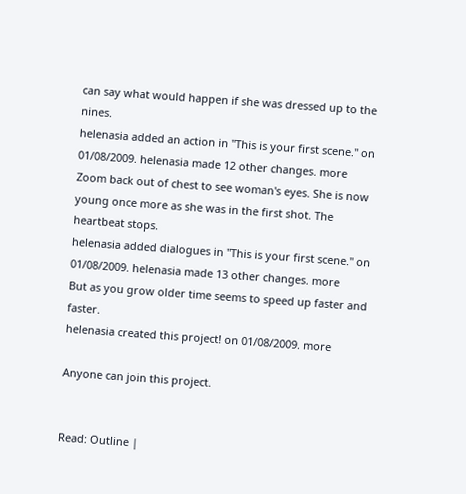can say what would happen if she was dressed up to the nines.
helenasia added an action in "This is your first scene." on 01/08/2009. helenasia made 12 other changes. more
Zoom back out of chest to see woman's eyes. She is now young once more as she was in the first shot. The heartbeat stops.
helenasia added dialogues in "This is your first scene." on 01/08/2009. helenasia made 13 other changes. more
But as you grow older time seems to speed up faster and faster.
helenasia created this project! on 01/08/2009. more

Anyone can join this project.


Read: Outline |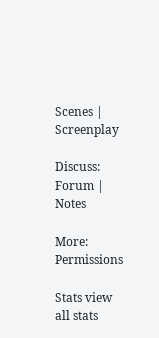Scenes | Screenplay

Discuss: Forum | Notes

More: Permissions

Stats view all stats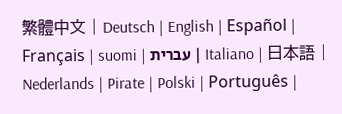繁體中文 | Deutsch | English | Español | Français | suomi | עברית | Italiano | 日本語 | Nederlands | Pirate | Polski | Português |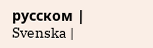русском | Svenska |